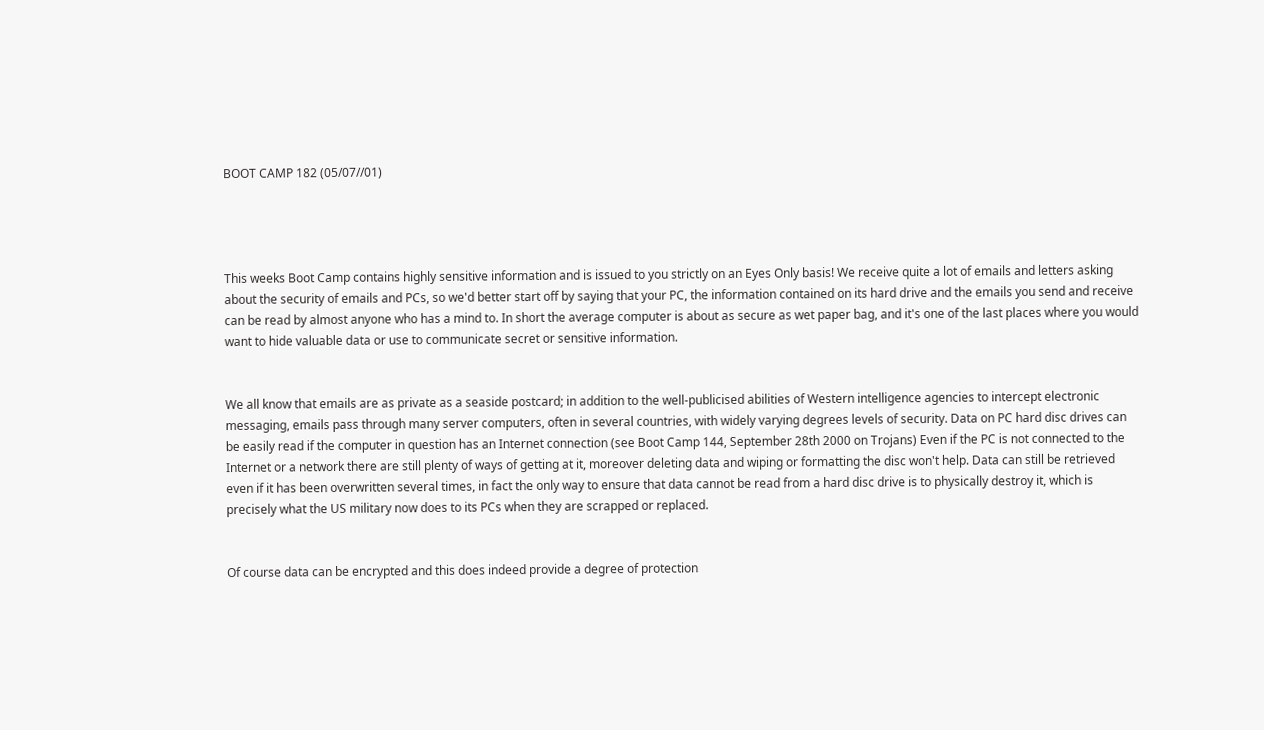BOOT CAMP 182 (05/07//01)




This weeks Boot Camp contains highly sensitive information and is issued to you strictly on an Eyes Only basis! We receive quite a lot of emails and letters asking about the security of emails and PCs, so we'd better start off by saying that your PC, the information contained on its hard drive and the emails you send and receive can be read by almost anyone who has a mind to. In short the average computer is about as secure as wet paper bag, and it's one of the last places where you would want to hide valuable data or use to communicate secret or sensitive information.


We all know that emails are as private as a seaside postcard; in addition to the well-publicised abilities of Western intelligence agencies to intercept electronic messaging, emails pass through many server computers, often in several countries, with widely varying degrees levels of security. Data on PC hard disc drives can be easily read if the computer in question has an Internet connection (see Boot Camp 144, September 28th 2000 on Trojans) Even if the PC is not connected to the Internet or a network there are still plenty of ways of getting at it, moreover deleting data and wiping or formatting the disc won't help. Data can still be retrieved even if it has been overwritten several times, in fact the only way to ensure that data cannot be read from a hard disc drive is to physically destroy it, which is precisely what the US military now does to its PCs when they are scrapped or replaced.


Of course data can be encrypted and this does indeed provide a degree of protection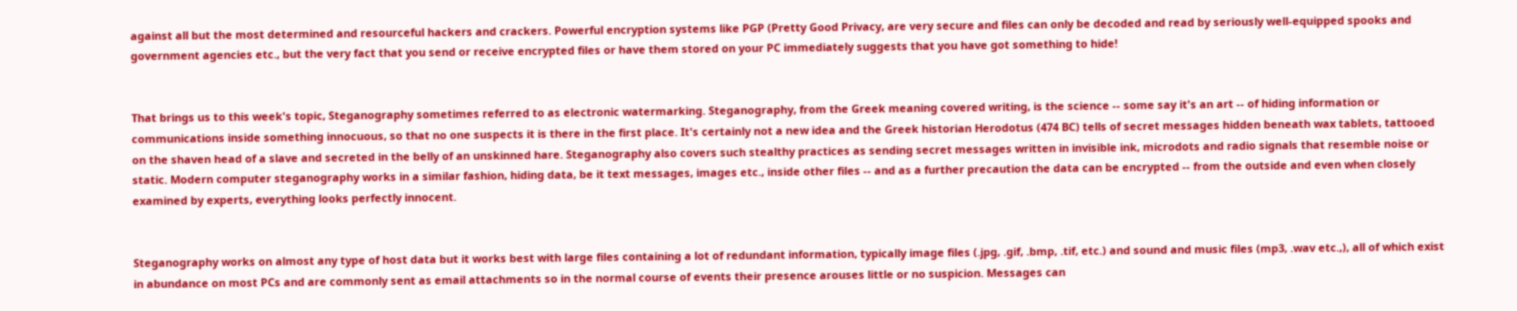against all but the most determined and resourceful hackers and crackers. Powerful encryption systems like PGP (Pretty Good Privacy, are very secure and files can only be decoded and read by seriously well-equipped spooks and government agencies etc., but the very fact that you send or receive encrypted files or have them stored on your PC immediately suggests that you have got something to hide!


That brings us to this week's topic, Steganography sometimes referred to as electronic watermarking. Steganography, from the Greek meaning covered writing, is the science -- some say it's an art -- of hiding information or communications inside something innocuous, so that no one suspects it is there in the first place. It's certainly not a new idea and the Greek historian Herodotus (474 BC) tells of secret messages hidden beneath wax tablets, tattooed on the shaven head of a slave and secreted in the belly of an unskinned hare. Steganography also covers such stealthy practices as sending secret messages written in invisible ink, microdots and radio signals that resemble noise or static. Modern computer steganography works in a similar fashion, hiding data, be it text messages, images etc., inside other files -- and as a further precaution the data can be encrypted -- from the outside and even when closely examined by experts, everything looks perfectly innocent.


Steganography works on almost any type of host data but it works best with large files containing a lot of redundant information, typically image files (.jpg, .gif, .bmp, .tif, etc.) and sound and music files (mp3, .wav etc.,), all of which exist in abundance on most PCs and are commonly sent as email attachments so in the normal course of events their presence arouses little or no suspicion. Messages can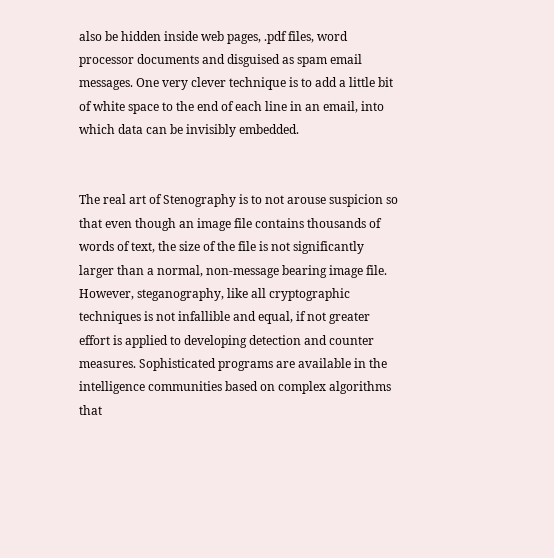also be hidden inside web pages, .pdf files, word processor documents and disguised as spam email messages. One very clever technique is to add a little bit of white space to the end of each line in an email, into which data can be invisibly embedded.


The real art of Stenography is to not arouse suspicion so that even though an image file contains thousands of words of text, the size of the file is not significantly larger than a normal, non-message bearing image file. However, steganography, like all cryptographic techniques is not infallible and equal, if not greater effort is applied to developing detection and counter measures. Sophisticated programs are available in the intelligence communities based on complex algorithms that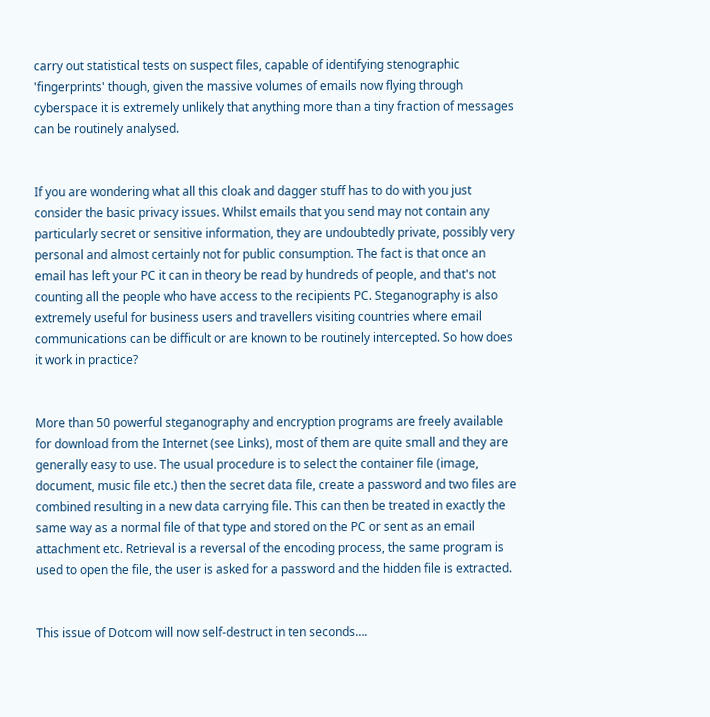carry out statistical tests on suspect files, capable of identifying stenographic 'fingerprints' though, given the massive volumes of emails now flying through cyberspace it is extremely unlikely that anything more than a tiny fraction of messages can be routinely analysed.


If you are wondering what all this cloak and dagger stuff has to do with you just consider the basic privacy issues. Whilst emails that you send may not contain any particularly secret or sensitive information, they are undoubtedly private, possibly very personal and almost certainly not for public consumption. The fact is that once an email has left your PC it can in theory be read by hundreds of people, and that's not counting all the people who have access to the recipients PC. Steganography is also extremely useful for business users and travellers visiting countries where email communications can be difficult or are known to be routinely intercepted. So how does it work in practice?


More than 50 powerful steganography and encryption programs are freely available for download from the Internet (see Links), most of them are quite small and they are generally easy to use. The usual procedure is to select the container file (image, document, music file etc.) then the secret data file, create a password and two files are combined resulting in a new data carrying file. This can then be treated in exactly the same way as a normal file of that type and stored on the PC or sent as an email attachment etc. Retrieval is a reversal of the encoding process, the same program is used to open the file, the user is asked for a password and the hidden file is extracted.


This issue of Dotcom will now self-destruct in ten seconds….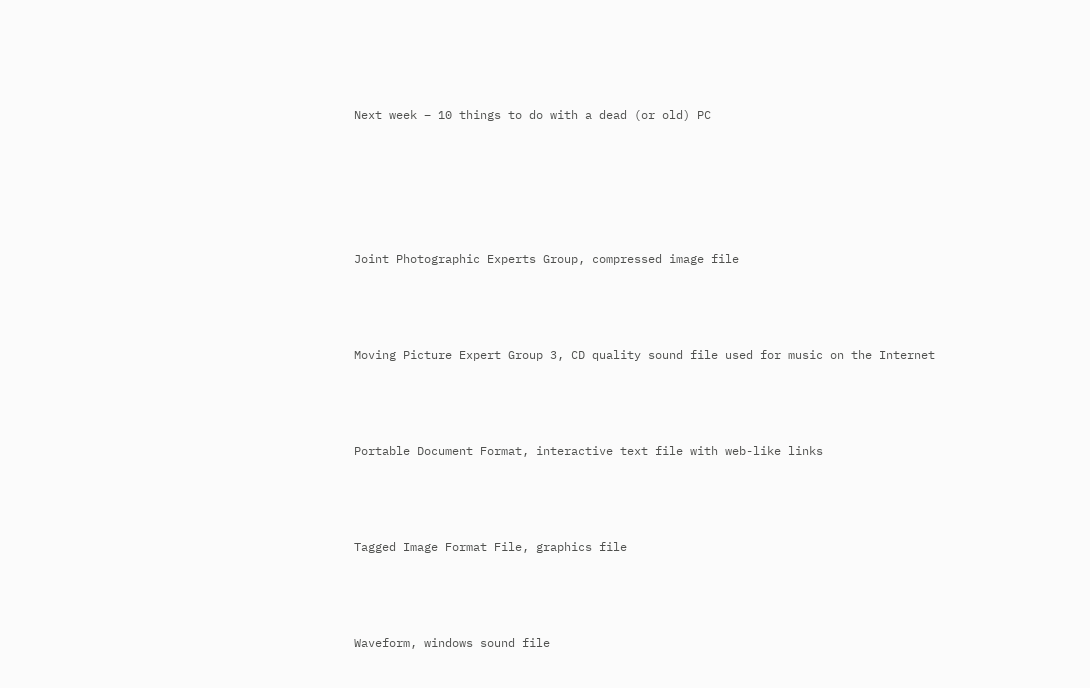Next week – 10 things to do with a dead (or old) PC





Joint Photographic Experts Group, compressed image file



Moving Picture Expert Group 3, CD quality sound file used for music on the Internet



Portable Document Format, interactive text file with web-like links



Tagged Image Format File, graphics file



Waveform, windows sound file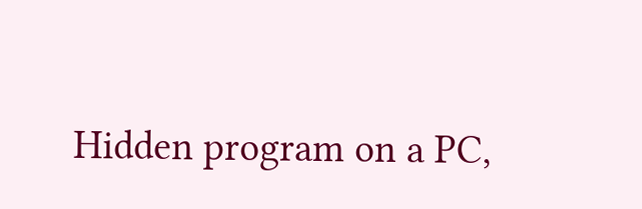Hidden program on a PC,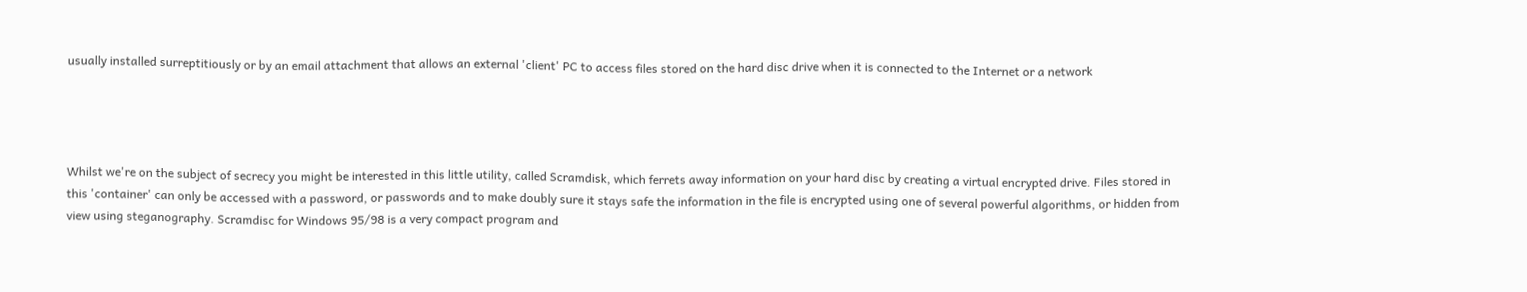usually installed surreptitiously or by an email attachment that allows an external 'client' PC to access files stored on the hard disc drive when it is connected to the Internet or a network




Whilst we're on the subject of secrecy you might be interested in this little utility, called Scramdisk, which ferrets away information on your hard disc by creating a virtual encrypted drive. Files stored in this 'container' can only be accessed with a password, or passwords and to make doubly sure it stays safe the information in the file is encrypted using one of several powerful algorithms, or hidden from view using steganography. Scramdisc for Windows 95/98 is a very compact program and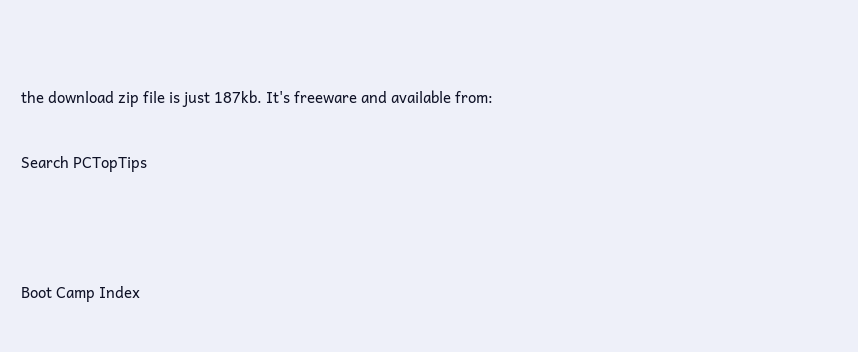the download zip file is just 187kb. It's freeware and available from:

Search PCTopTips



Boot Camp Index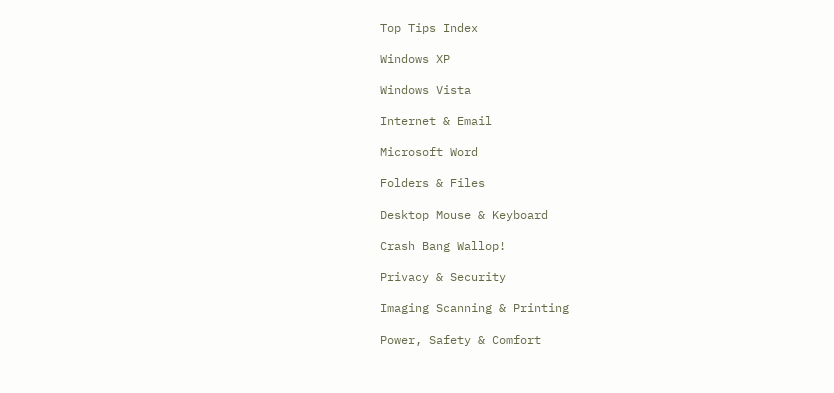Top Tips Index

Windows XP

Windows Vista

Internet & Email

Microsoft Word

Folders & Files

Desktop Mouse & Keyboard

Crash Bang Wallop!

Privacy & Security

Imaging Scanning & Printing

Power, Safety & Comfort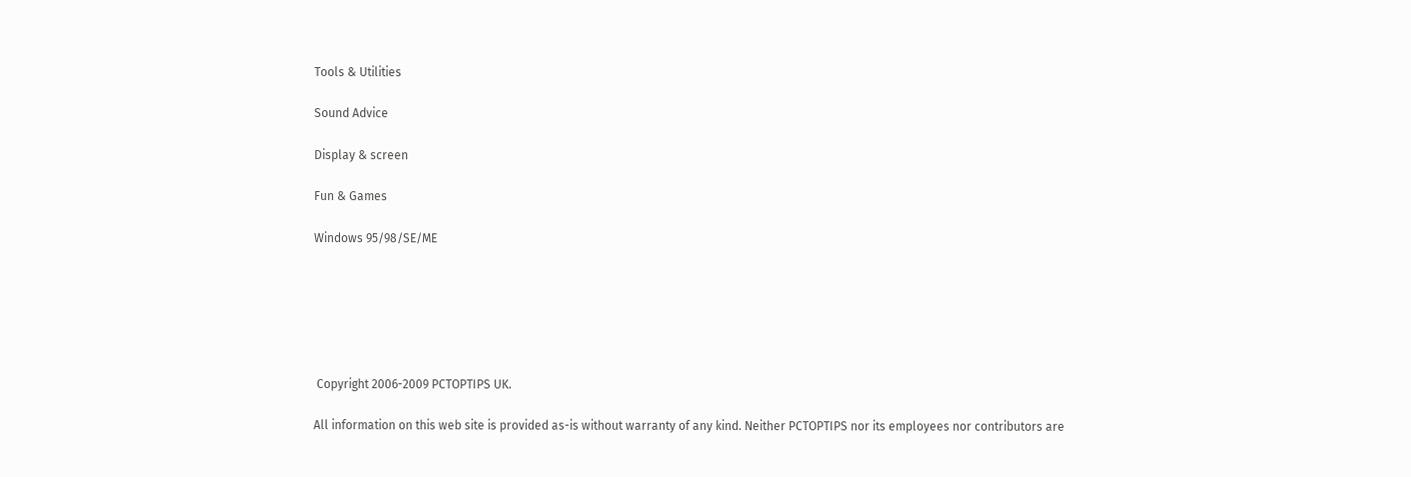Tools & Utilities

Sound Advice

Display & screen

Fun & Games

Windows 95/98/SE/ME






 Copyright 2006-2009 PCTOPTIPS UK.

All information on this web site is provided as-is without warranty of any kind. Neither PCTOPTIPS nor its employees nor contributors are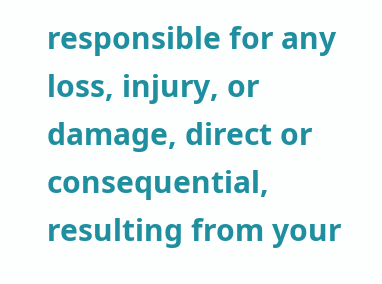responsible for any loss, injury, or damage, direct or consequential, resulting from your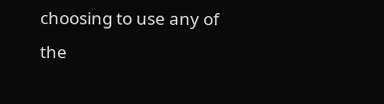choosing to use any of the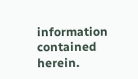information contained herein.